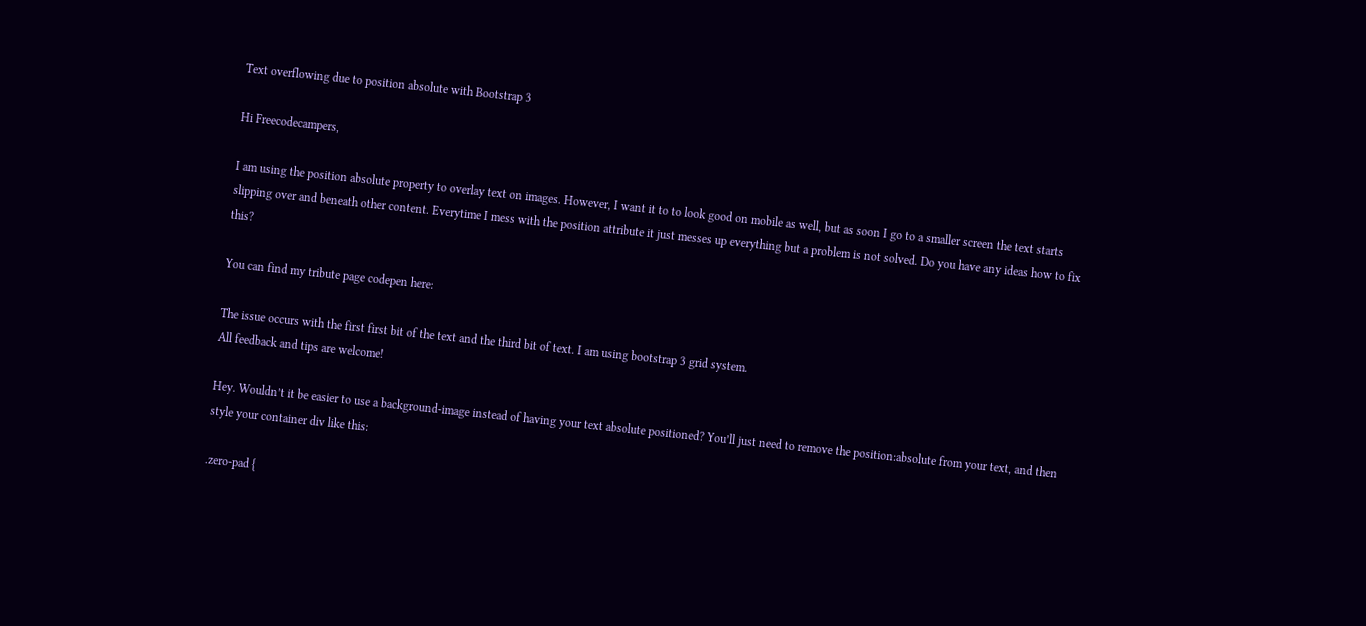Text overflowing due to position absolute with Bootstrap 3

Hi Freecodecampers,

I am using the position absolute property to overlay text on images. However, I want it to to look good on mobile as well, but as soon I go to a smaller screen the text starts slipping over and beneath other content. Everytime I mess with the position attribute it just messes up everything but a problem is not solved. Do you have any ideas how to fix this?

You can find my tribute page codepen here:

The issue occurs with the first first bit of the text and the third bit of text. I am using bootstrap 3 grid system.
All feedback and tips are welcome!

Hey. Wouldn’t it be easier to use a background-image instead of having your text absolute positioned? You’ll just need to remove the position:absolute from your text, and then style your container div like this:

.zero-pad {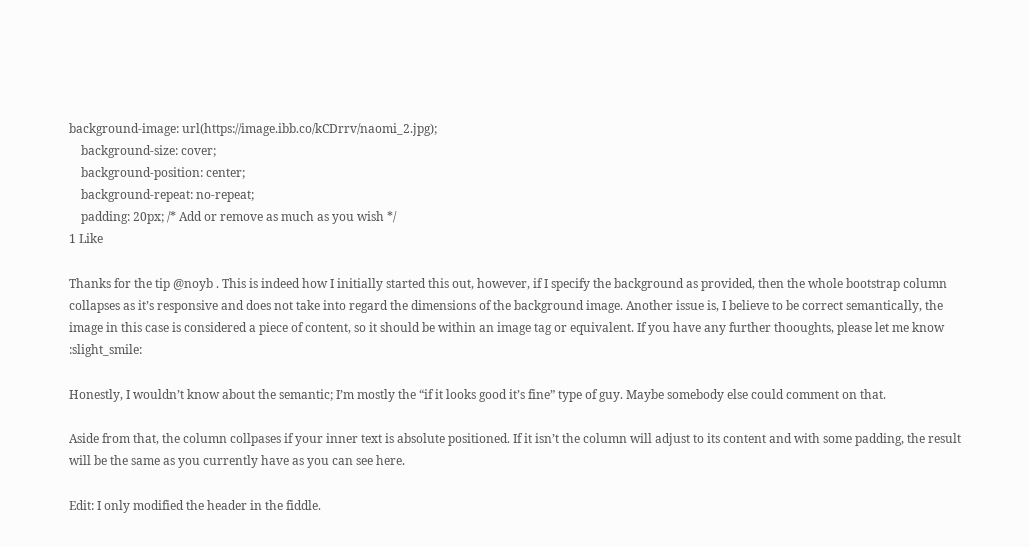background-image: url(https://image.ibb.co/kCDrrv/naomi_2.jpg);
    background-size: cover;
    background-position: center;
    background-repeat: no-repeat;
    padding: 20px; /* Add or remove as much as you wish */
1 Like

Thanks for the tip @noyb . This is indeed how I initially started this out, however, if I specify the background as provided, then the whole bootstrap column collapses as it’s responsive and does not take into regard the dimensions of the background image. Another issue is, I believe to be correct semantically, the image in this case is considered a piece of content, so it should be within an image tag or equivalent. If you have any further thooughts, please let me know :slight_smile:

Honestly, I wouldn’t know about the semantic; I’m mostly the “if it looks good it’s fine” type of guy. Maybe somebody else could comment on that.

Aside from that, the column collpases if your inner text is absolute positioned. If it isn’t the column will adjust to its content and with some padding, the result will be the same as you currently have as you can see here.

Edit: I only modified the header in the fiddle.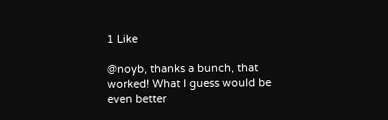1 Like

@noyb, thanks a bunch, that worked! What I guess would be even better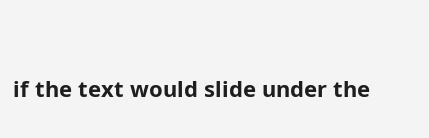if the text would slide under the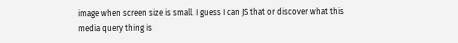image when screen size is small. I guess I can JS that or discover what this media query thing is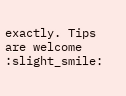exactly. Tips are welcome :slight_smile: